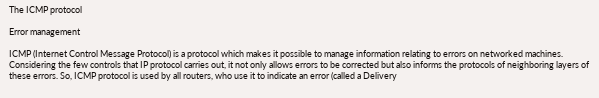The ICMP protocol

Error management

ICMP (Internet Control Message Protocol) is a protocol which makes it possible to manage information relating to errors on networked machines. Considering the few controls that IP protocol carries out, it not only allows errors to be corrected but also informs the protocols of neighboring layers of these errors. So, ICMP protocol is used by all routers, who use it to indicate an error (called a Delivery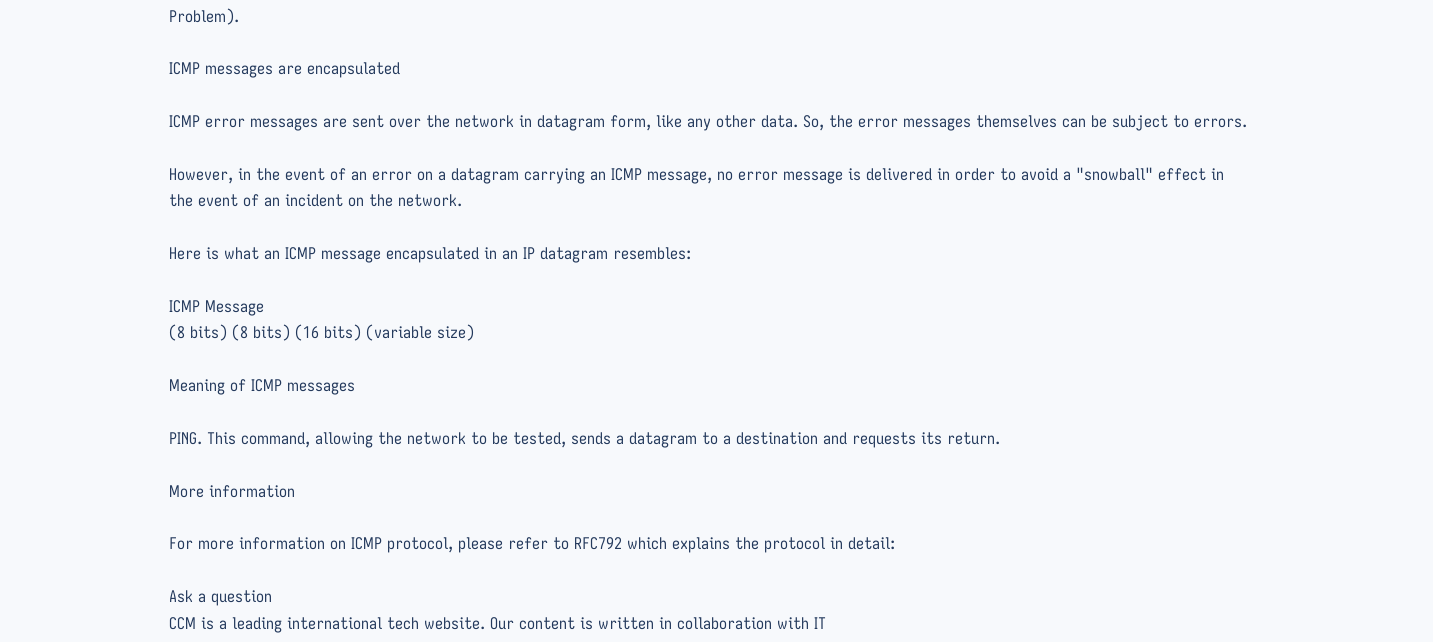Problem).

ICMP messages are encapsulated

ICMP error messages are sent over the network in datagram form, like any other data. So, the error messages themselves can be subject to errors.

However, in the event of an error on a datagram carrying an ICMP message, no error message is delivered in order to avoid a "snowball" effect in the event of an incident on the network.

Here is what an ICMP message encapsulated in an IP datagram resembles:

ICMP Message
(8 bits) (8 bits) (16 bits) (variable size)

Meaning of ICMP messages

PING. This command, allowing the network to be tested, sends a datagram to a destination and requests its return.

More information

For more information on ICMP protocol, please refer to RFC792 which explains the protocol in detail:

Ask a question
CCM is a leading international tech website. Our content is written in collaboration with IT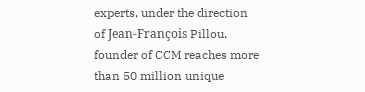experts, under the direction of Jean-François Pillou, founder of CCM reaches more than 50 million unique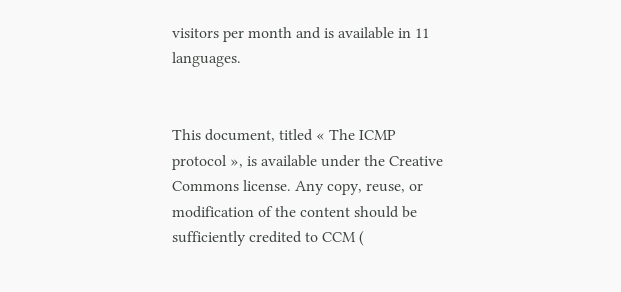visitors per month and is available in 11 languages.


This document, titled « The ICMP protocol », is available under the Creative Commons license. Any copy, reuse, or modification of the content should be sufficiently credited to CCM (